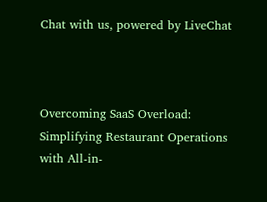Chat with us, powered by LiveChat



Overcoming SaaS Overload: Simplifying Restaurant Operations with All-in-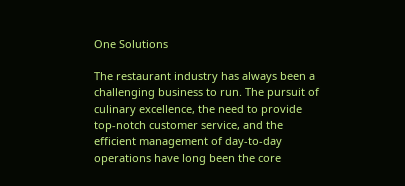One Solutions

The restaurant industry has always been a challenging business to run. The pursuit of culinary excellence, the need to provide top-notch customer service, and the efficient management of day-to-day operations have long been the core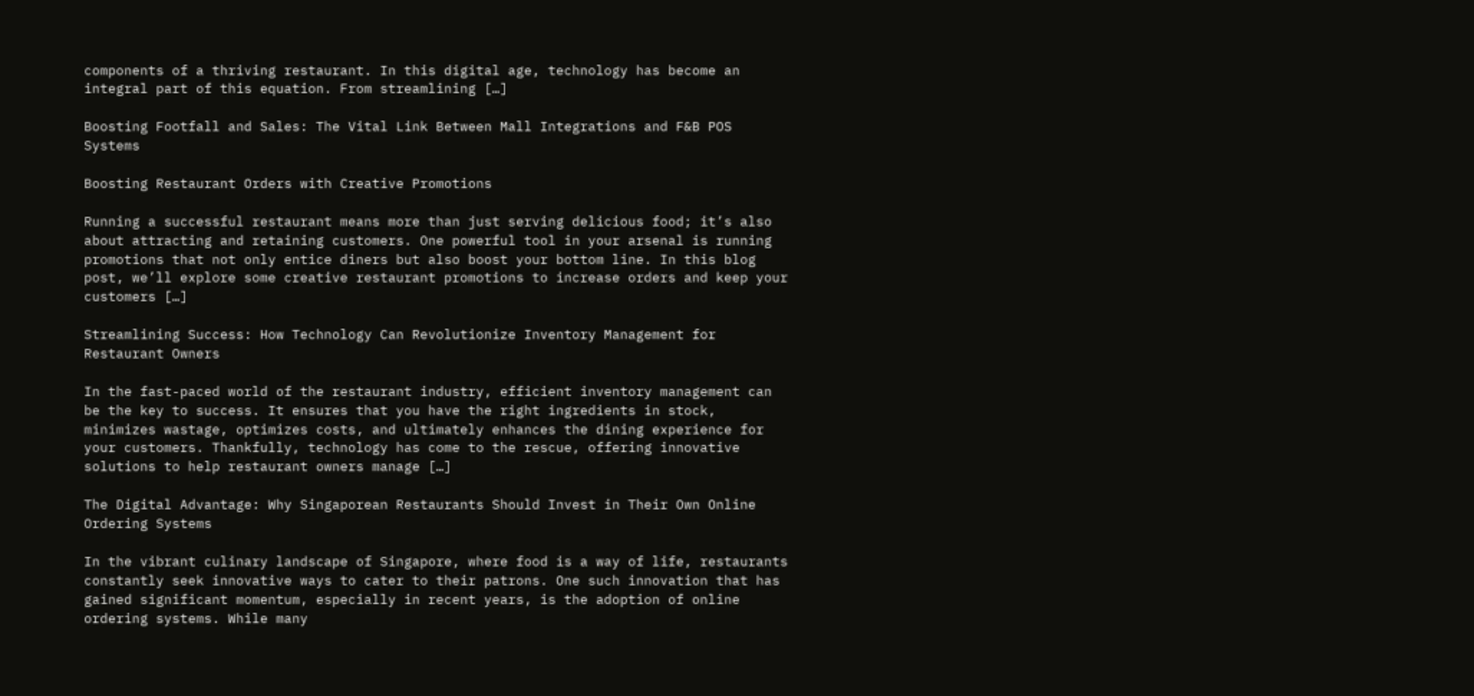components of a thriving restaurant. In this digital age, technology has become an integral part of this equation. From streamlining […]

Boosting Footfall and Sales: The Vital Link Between Mall Integrations and F&B POS Systems

Boosting Restaurant Orders with Creative Promotions

Running a successful restaurant means more than just serving delicious food; it’s also about attracting and retaining customers. One powerful tool in your arsenal is running promotions that not only entice diners but also boost your bottom line. In this blog post, we’ll explore some creative restaurant promotions to increase orders and keep your customers […]

Streamlining Success: How Technology Can Revolutionize Inventory Management for Restaurant Owners

In the fast-paced world of the restaurant industry, efficient inventory management can be the key to success. It ensures that you have the right ingredients in stock, minimizes wastage, optimizes costs, and ultimately enhances the dining experience for your customers. Thankfully, technology has come to the rescue, offering innovative solutions to help restaurant owners manage […]

The Digital Advantage: Why Singaporean Restaurants Should Invest in Their Own Online Ordering Systems

In the vibrant culinary landscape of Singapore, where food is a way of life, restaurants constantly seek innovative ways to cater to their patrons. One such innovation that has gained significant momentum, especially in recent years, is the adoption of online ordering systems. While many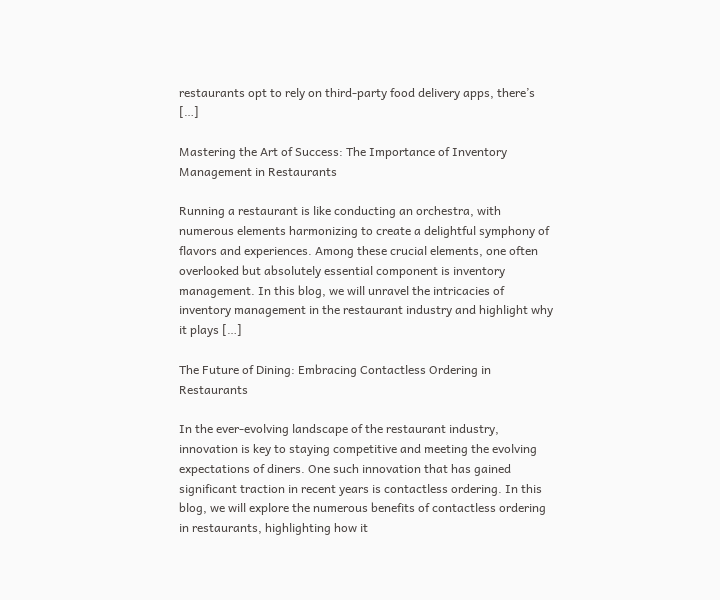restaurants opt to rely on third-party food delivery apps, there’s […]

Mastering the Art of Success: The Importance of Inventory Management in Restaurants

Running a restaurant is like conducting an orchestra, with numerous elements harmonizing to create a delightful symphony of flavors and experiences. Among these crucial elements, one often overlooked but absolutely essential component is inventory management. In this blog, we will unravel the intricacies of inventory management in the restaurant industry and highlight why it plays […]

The Future of Dining: Embracing Contactless Ordering in Restaurants

In the ever-evolving landscape of the restaurant industry, innovation is key to staying competitive and meeting the evolving expectations of diners. One such innovation that has gained significant traction in recent years is contactless ordering. In this blog, we will explore the numerous benefits of contactless ordering in restaurants, highlighting how it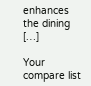enhances the dining […]

Your compare list